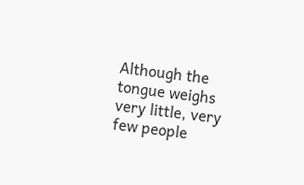Although the tongue weighs very little, very few people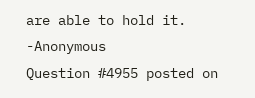are able to hold it. -Anonymous
Question #4955 posted on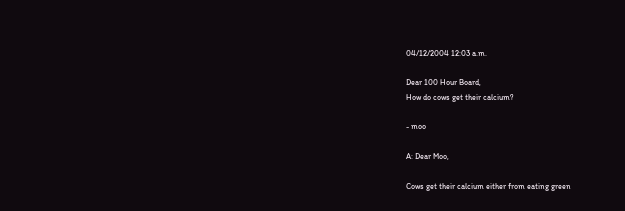04/12/2004 12:03 a.m.

Dear 100 Hour Board,
How do cows get their calcium?

- moo

A: Dear Moo,

Cows get their calcium either from eating green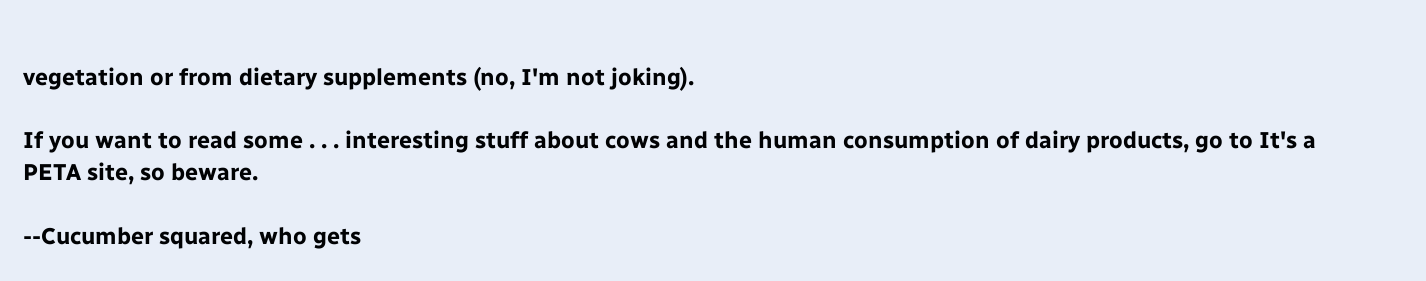vegetation or from dietary supplements (no, I'm not joking).

If you want to read some . . . interesting stuff about cows and the human consumption of dairy products, go to It's a PETA site, so beware.

--Cucumber squared, who gets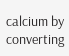calcium by converting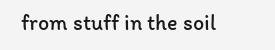from stuff in the soil